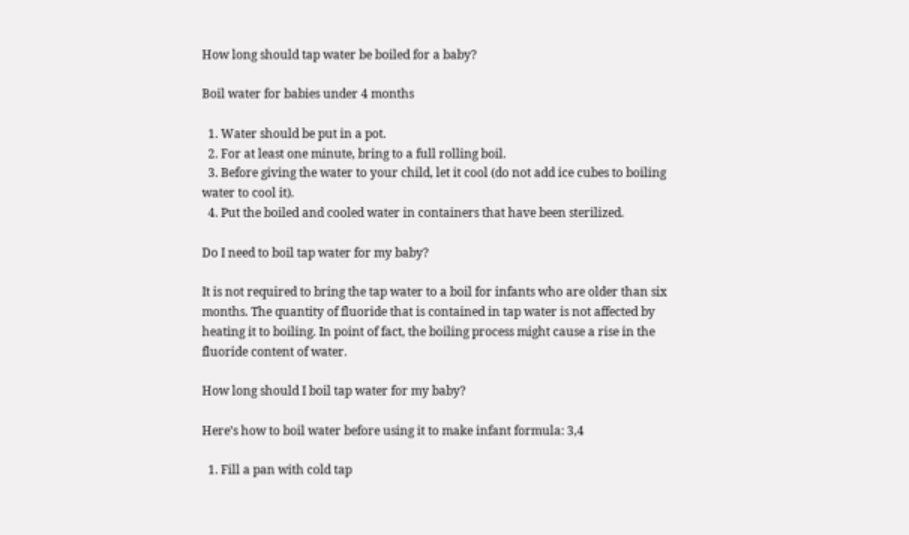How long should tap water be boiled for a baby?

Boil water for babies under 4 months

  1. Water should be put in a pot.
  2. For at least one minute, bring to a full rolling boil.
  3. Before giving the water to your child, let it cool (do not add ice cubes to boiling water to cool it).
  4. Put the boiled and cooled water in containers that have been sterilized.

Do I need to boil tap water for my baby?

It is not required to bring the tap water to a boil for infants who are older than six months. The quantity of fluoride that is contained in tap water is not affected by heating it to boiling. In point of fact, the boiling process might cause a rise in the fluoride content of water.

How long should I boil tap water for my baby?

Here’s how to boil water before using it to make infant formula: 3,4

  1. Fill a pan with cold tap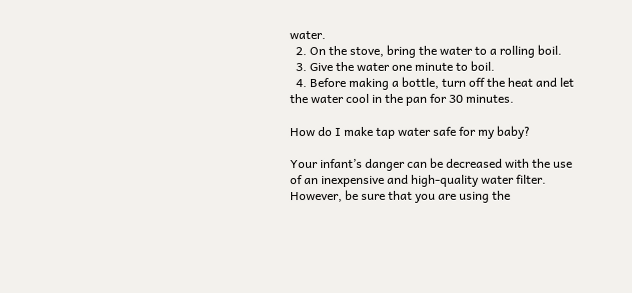water.
  2. On the stove, bring the water to a rolling boil.
  3. Give the water one minute to boil.
  4. Before making a bottle, turn off the heat and let the water cool in the pan for 30 minutes.

How do I make tap water safe for my baby?

Your infant’s danger can be decreased with the use of an inexpensive and high-quality water filter. However, be sure that you are using the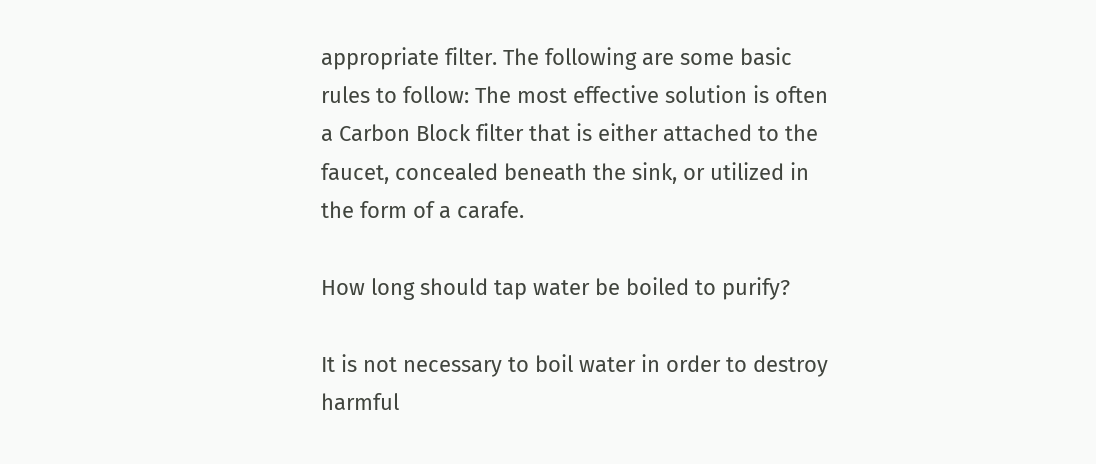appropriate filter. The following are some basic rules to follow: The most effective solution is often a Carbon Block filter that is either attached to the faucet, concealed beneath the sink, or utilized in the form of a carafe.

How long should tap water be boiled to purify?

It is not necessary to boil water in order to destroy harmful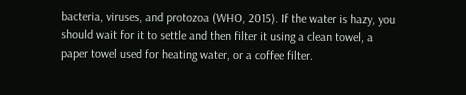bacteria, viruses, and protozoa (WHO, 2015). If the water is hazy, you should wait for it to settle and then filter it using a clean towel, a paper towel used for heating water, or a coffee filter.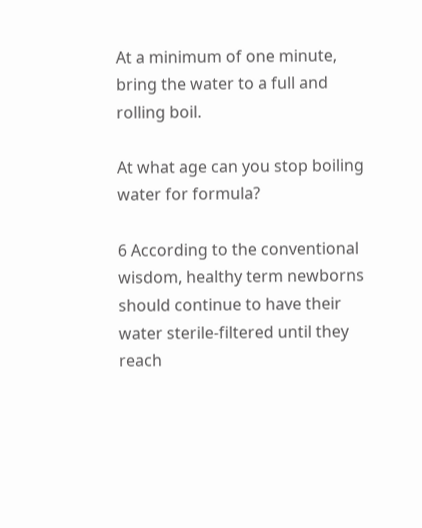At a minimum of one minute, bring the water to a full and rolling boil.

At what age can you stop boiling water for formula?

6 According to the conventional wisdom, healthy term newborns should continue to have their water sterile-filtered until they reach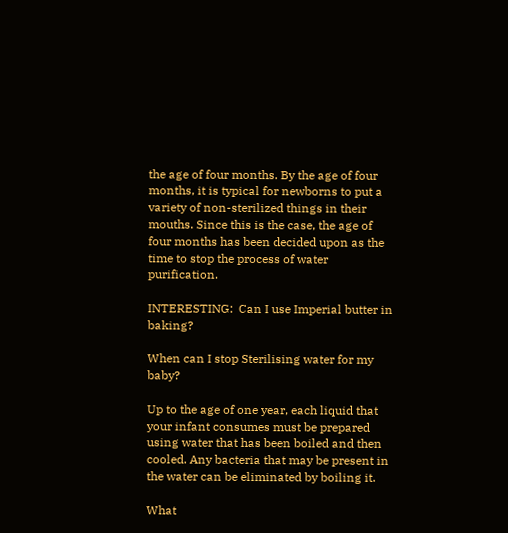the age of four months. By the age of four months, it is typical for newborns to put a variety of non-sterilized things in their mouths. Since this is the case, the age of four months has been decided upon as the time to stop the process of water purification.

INTERESTING:  Can I use Imperial butter in baking?

When can I stop Sterilising water for my baby?

Up to the age of one year, each liquid that your infant consumes must be prepared using water that has been boiled and then cooled. Any bacteria that may be present in the water can be eliminated by boiling it.

What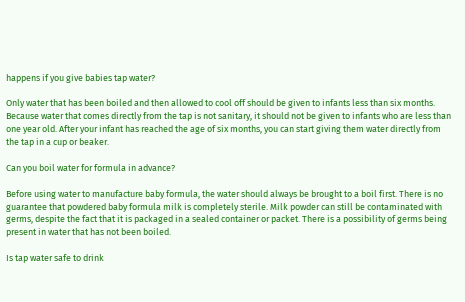happens if you give babies tap water?

Only water that has been boiled and then allowed to cool off should be given to infants less than six months. Because water that comes directly from the tap is not sanitary, it should not be given to infants who are less than one year old. After your infant has reached the age of six months, you can start giving them water directly from the tap in a cup or beaker.

Can you boil water for formula in advance?

Before using water to manufacture baby formula, the water should always be brought to a boil first. There is no guarantee that powdered baby formula milk is completely sterile. Milk powder can still be contaminated with germs, despite the fact that it is packaged in a sealed container or packet. There is a possibility of germs being present in water that has not been boiled.

Is tap water safe to drink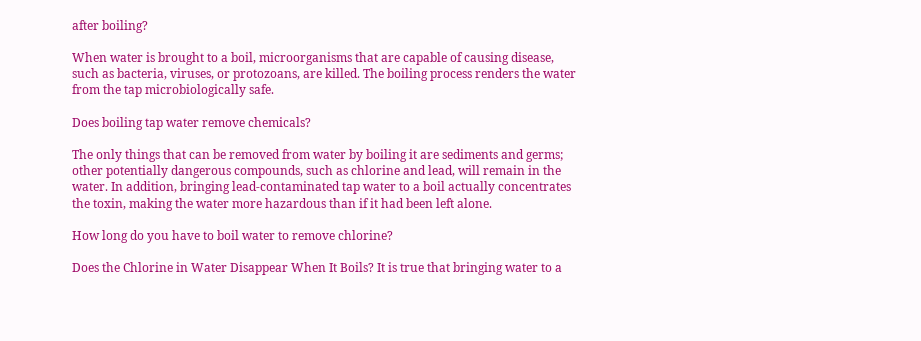after boiling?

When water is brought to a boil, microorganisms that are capable of causing disease, such as bacteria, viruses, or protozoans, are killed. The boiling process renders the water from the tap microbiologically safe.

Does boiling tap water remove chemicals?

The only things that can be removed from water by boiling it are sediments and germs; other potentially dangerous compounds, such as chlorine and lead, will remain in the water. In addition, bringing lead-contaminated tap water to a boil actually concentrates the toxin, making the water more hazardous than if it had been left alone.

How long do you have to boil water to remove chlorine?

Does the Chlorine in Water Disappear When It Boils? It is true that bringing water to a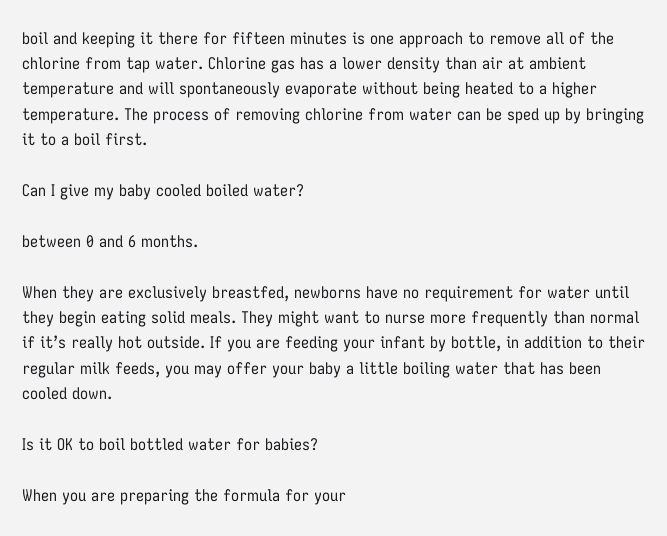boil and keeping it there for fifteen minutes is one approach to remove all of the chlorine from tap water. Chlorine gas has a lower density than air at ambient temperature and will spontaneously evaporate without being heated to a higher temperature. The process of removing chlorine from water can be sped up by bringing it to a boil first.

Can I give my baby cooled boiled water?

between 0 and 6 months.

When they are exclusively breastfed, newborns have no requirement for water until they begin eating solid meals. They might want to nurse more frequently than normal if it’s really hot outside. If you are feeding your infant by bottle, in addition to their regular milk feeds, you may offer your baby a little boiling water that has been cooled down.

Is it OK to boil bottled water for babies?

When you are preparing the formula for your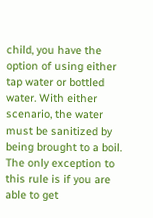child, you have the option of using either tap water or bottled water. With either scenario, the water must be sanitized by being brought to a boil. The only exception to this rule is if you are able to get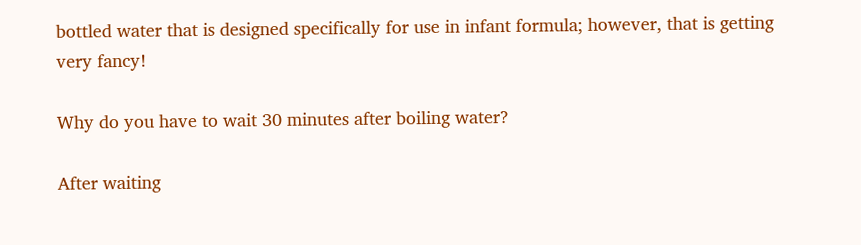bottled water that is designed specifically for use in infant formula; however, that is getting very fancy!

Why do you have to wait 30 minutes after boiling water?

After waiting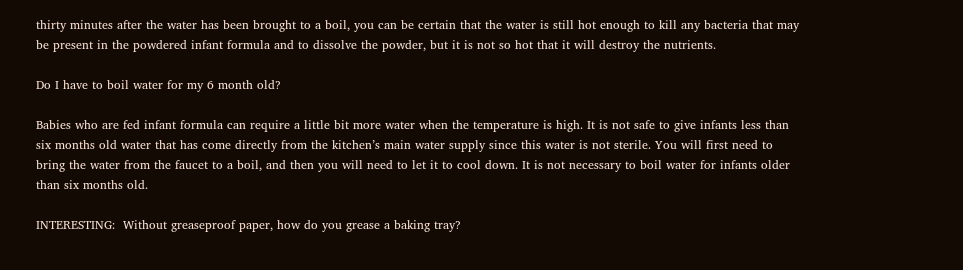thirty minutes after the water has been brought to a boil, you can be certain that the water is still hot enough to kill any bacteria that may be present in the powdered infant formula and to dissolve the powder, but it is not so hot that it will destroy the nutrients.

Do I have to boil water for my 6 month old?

Babies who are fed infant formula can require a little bit more water when the temperature is high. It is not safe to give infants less than six months old water that has come directly from the kitchen’s main water supply since this water is not sterile. You will first need to bring the water from the faucet to a boil, and then you will need to let it to cool down. It is not necessary to boil water for infants older than six months old.

INTERESTING:  Without greaseproof paper, how do you grease a baking tray?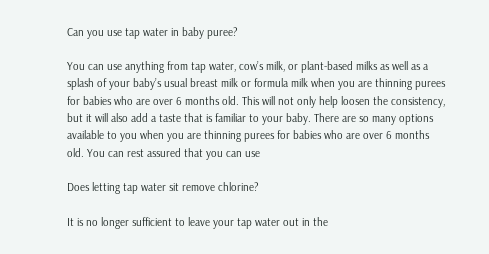Can you use tap water in baby puree?

You can use anything from tap water, cow’s milk, or plant-based milks as well as a splash of your baby’s usual breast milk or formula milk when you are thinning purees for babies who are over 6 months old. This will not only help loosen the consistency, but it will also add a taste that is familiar to your baby. There are so many options available to you when you are thinning purees for babies who are over 6 months old. You can rest assured that you can use

Does letting tap water sit remove chlorine?

It is no longer sufficient to leave your tap water out in the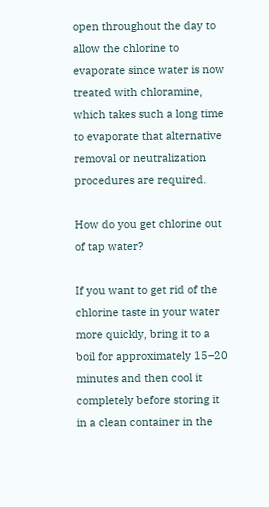open throughout the day to allow the chlorine to evaporate since water is now treated with chloramine, which takes such a long time to evaporate that alternative removal or neutralization procedures are required.

How do you get chlorine out of tap water?

If you want to get rid of the chlorine taste in your water more quickly, bring it to a boil for approximately 15–20 minutes and then cool it completely before storing it in a clean container in the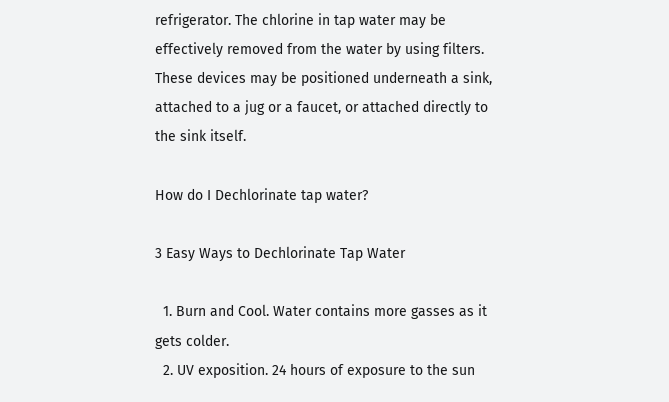refrigerator. The chlorine in tap water may be effectively removed from the water by using filters. These devices may be positioned underneath a sink, attached to a jug or a faucet, or attached directly to the sink itself.

How do I Dechlorinate tap water?

3 Easy Ways to Dechlorinate Tap Water

  1. Burn and Cool. Water contains more gasses as it gets colder.
  2. UV exposition. 24 hours of exposure to the sun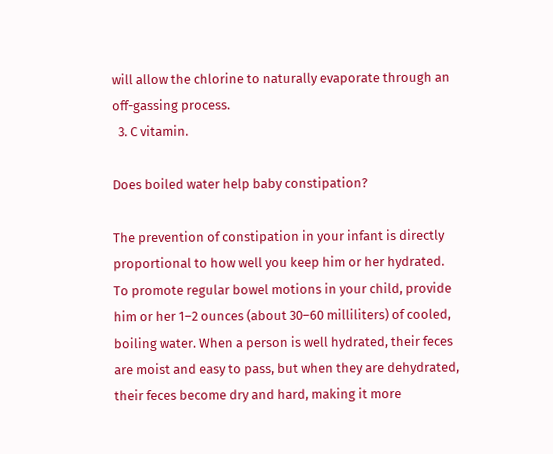will allow the chlorine to naturally evaporate through an off-gassing process.
  3. C vitamin.

Does boiled water help baby constipation?

The prevention of constipation in your infant is directly proportional to how well you keep him or her hydrated. To promote regular bowel motions in your child, provide him or her 1–2 ounces (about 30–60 milliliters) of cooled, boiling water. When a person is well hydrated, their feces are moist and easy to pass, but when they are dehydrated, their feces become dry and hard, making it more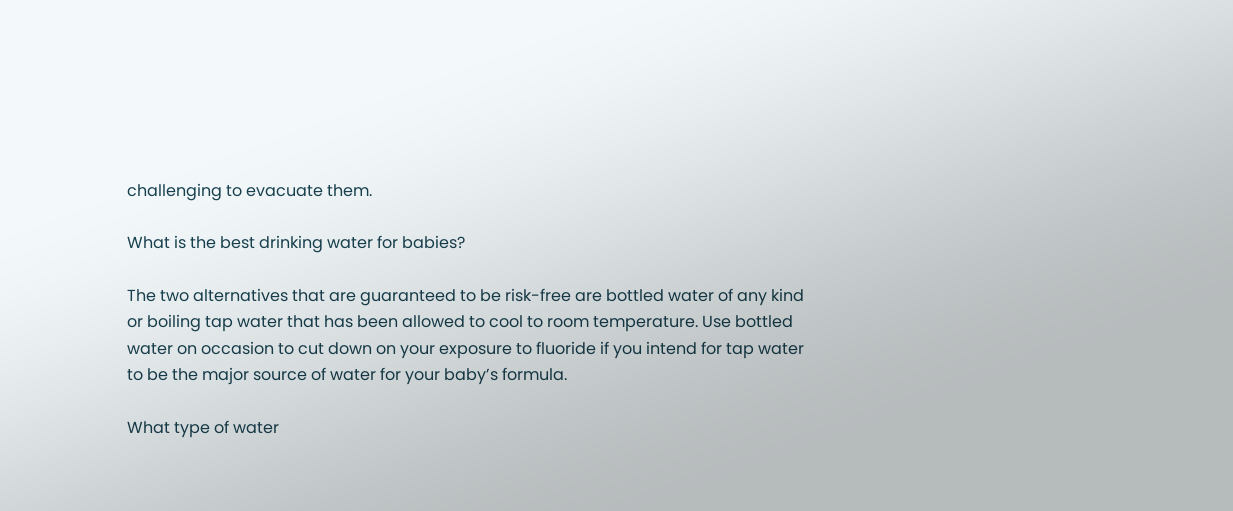challenging to evacuate them.

What is the best drinking water for babies?

The two alternatives that are guaranteed to be risk-free are bottled water of any kind or boiling tap water that has been allowed to cool to room temperature. Use bottled water on occasion to cut down on your exposure to fluoride if you intend for tap water to be the major source of water for your baby’s formula.

What type of water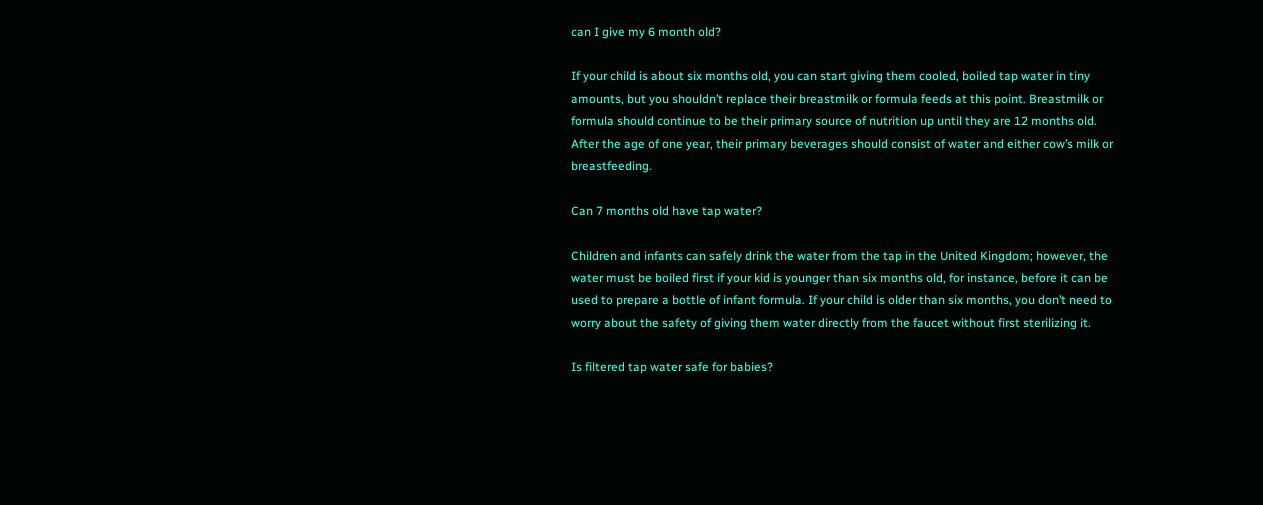can I give my 6 month old?

If your child is about six months old, you can start giving them cooled, boiled tap water in tiny amounts, but you shouldn’t replace their breastmilk or formula feeds at this point. Breastmilk or formula should continue to be their primary source of nutrition up until they are 12 months old. After the age of one year, their primary beverages should consist of water and either cow’s milk or breastfeeding.

Can 7 months old have tap water?

Children and infants can safely drink the water from the tap in the United Kingdom; however, the water must be boiled first if your kid is younger than six months old, for instance, before it can be used to prepare a bottle of infant formula. If your child is older than six months, you don’t need to worry about the safety of giving them water directly from the faucet without first sterilizing it.

Is filtered tap water safe for babies?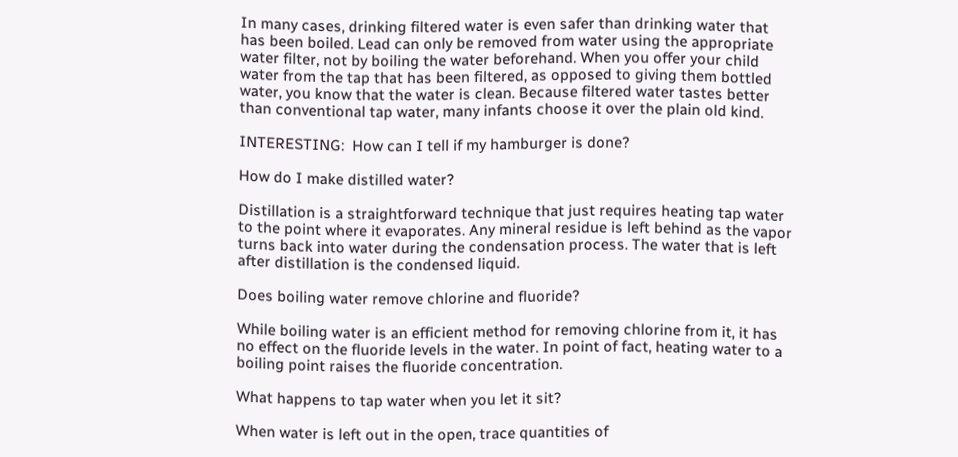In many cases, drinking filtered water is even safer than drinking water that has been boiled. Lead can only be removed from water using the appropriate water filter, not by boiling the water beforehand. When you offer your child water from the tap that has been filtered, as opposed to giving them bottled water, you know that the water is clean. Because filtered water tastes better than conventional tap water, many infants choose it over the plain old kind.

INTERESTING:  How can I tell if my hamburger is done?

How do I make distilled water?

Distillation is a straightforward technique that just requires heating tap water to the point where it evaporates. Any mineral residue is left behind as the vapor turns back into water during the condensation process. The water that is left after distillation is the condensed liquid.

Does boiling water remove chlorine and fluoride?

While boiling water is an efficient method for removing chlorine from it, it has no effect on the fluoride levels in the water. In point of fact, heating water to a boiling point raises the fluoride concentration.

What happens to tap water when you let it sit?

When water is left out in the open, trace quantities of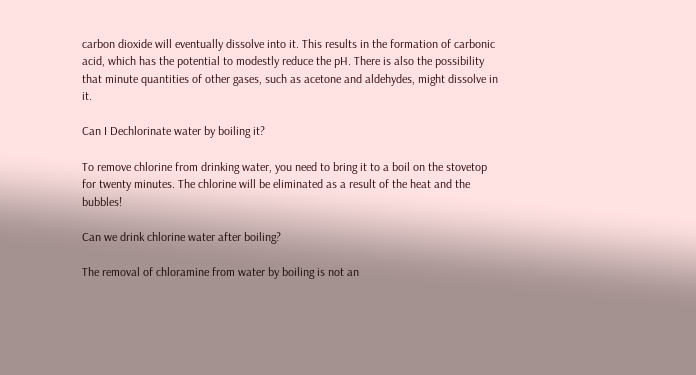carbon dioxide will eventually dissolve into it. This results in the formation of carbonic acid, which has the potential to modestly reduce the pH. There is also the possibility that minute quantities of other gases, such as acetone and aldehydes, might dissolve in it.

Can I Dechlorinate water by boiling it?

To remove chlorine from drinking water, you need to bring it to a boil on the stovetop for twenty minutes. The chlorine will be eliminated as a result of the heat and the bubbles!

Can we drink chlorine water after boiling?

The removal of chloramine from water by boiling is not an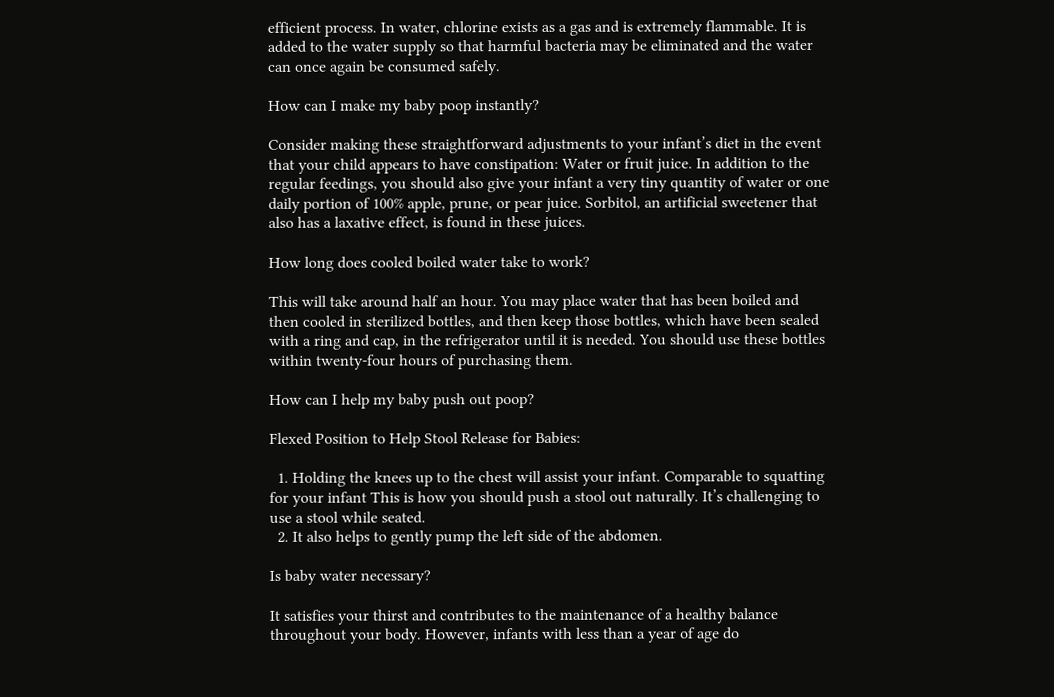efficient process. In water, chlorine exists as a gas and is extremely flammable. It is added to the water supply so that harmful bacteria may be eliminated and the water can once again be consumed safely.

How can I make my baby poop instantly?

Consider making these straightforward adjustments to your infant’s diet in the event that your child appears to have constipation: Water or fruit juice. In addition to the regular feedings, you should also give your infant a very tiny quantity of water or one daily portion of 100% apple, prune, or pear juice. Sorbitol, an artificial sweetener that also has a laxative effect, is found in these juices.

How long does cooled boiled water take to work?

This will take around half an hour. You may place water that has been boiled and then cooled in sterilized bottles, and then keep those bottles, which have been sealed with a ring and cap, in the refrigerator until it is needed. You should use these bottles within twenty-four hours of purchasing them.

How can I help my baby push out poop?

Flexed Position to Help Stool Release for Babies:

  1. Holding the knees up to the chest will assist your infant. Comparable to squatting for your infant This is how you should push a stool out naturally. It’s challenging to use a stool while seated.
  2. It also helps to gently pump the left side of the abdomen.

Is baby water necessary?

It satisfies your thirst and contributes to the maintenance of a healthy balance throughout your body. However, infants with less than a year of age do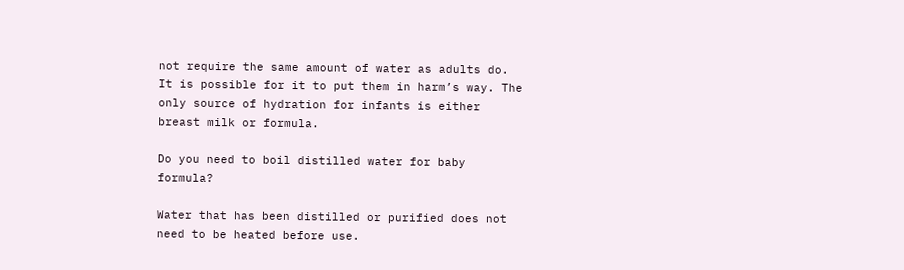not require the same amount of water as adults do. It is possible for it to put them in harm’s way. The only source of hydration for infants is either breast milk or formula.

Do you need to boil distilled water for baby formula?

Water that has been distilled or purified does not need to be heated before use.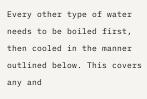Every other type of water needs to be boiled first, then cooled in the manner outlined below. This covers any and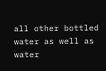all other bottled water as well as water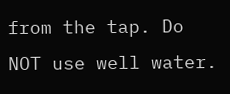from the tap. Do NOT use well water.